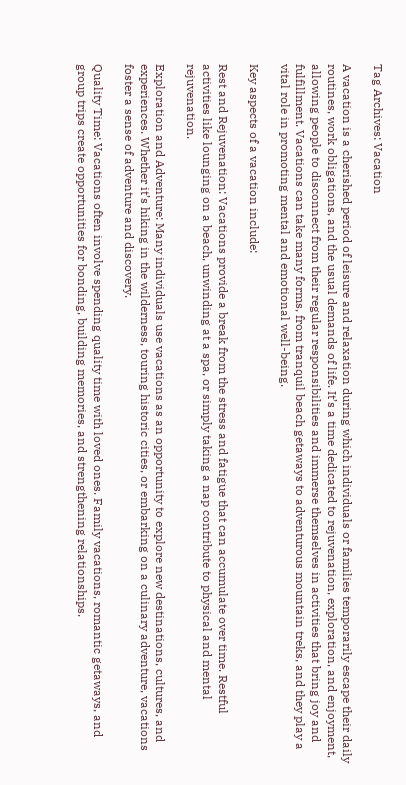Tag Archives: Vacation

A vacation is a cherished period of leisure and relaxation during which individuals or families temporarily escape their daily routines, work obligations, and the usual demands of life. It’s a time dedicated to rejuvenation, exploration, and enjoyment, allowing people to disconnect from their regular responsibilities and immerse themselves in activities that bring joy and fulfillment. Vacations can take many forms, from tranquil beach getaways to adventurous mountain treks, and they play a vital role in promoting mental and emotional well-being.

Key aspects of a vacation include:

Rest and Rejuvenation: Vacations provide a break from the stress and fatigue that can accumulate over time. Restful activities like lounging on a beach, unwinding at a spa, or simply taking a nap contribute to physical and mental rejuvenation.

Exploration and Adventure: Many individuals use vacations as an opportunity to explore new destinations, cultures, and experiences. Whether it’s hiking in the wilderness, touring historic cities, or embarking on a culinary adventure, vacations foster a sense of adventure and discovery.

Quality Time: Vacations often involve spending quality time with loved ones. Family vacations, romantic getaways, and group trips create opportunities for bonding, building memories, and strengthening relationships.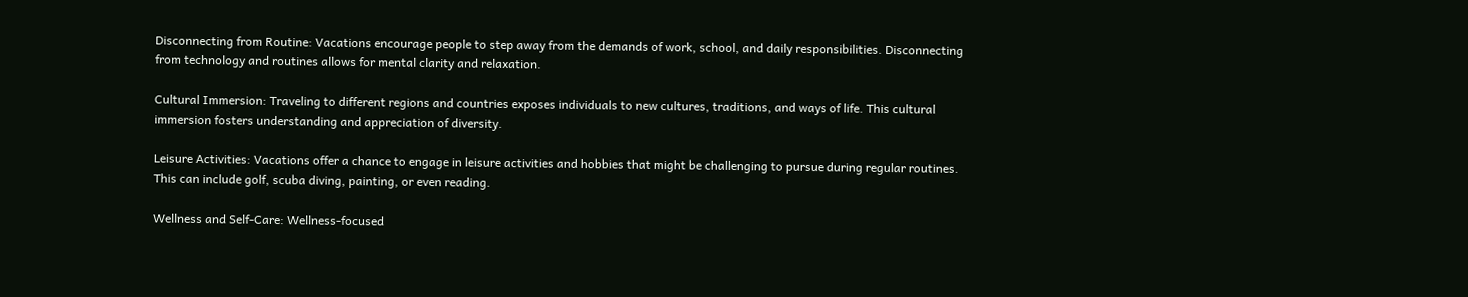Disconnecting from Routine: Vacations encourage people to step away from the demands of work, school, and daily responsibilities. Disconnecting from technology and routines allows for mental clarity and relaxation.

Cultural Immersion: Traveling to different regions and countries exposes individuals to new cultures, traditions, and ways of life. This cultural immersion fosters understanding and appreciation of diversity.

Leisure Activities: Vacations offer a chance to engage in leisure activities and hobbies that might be challenging to pursue during regular routines. This can include golf, scuba diving, painting, or even reading.

Wellness and Self-Care: Wellness-focused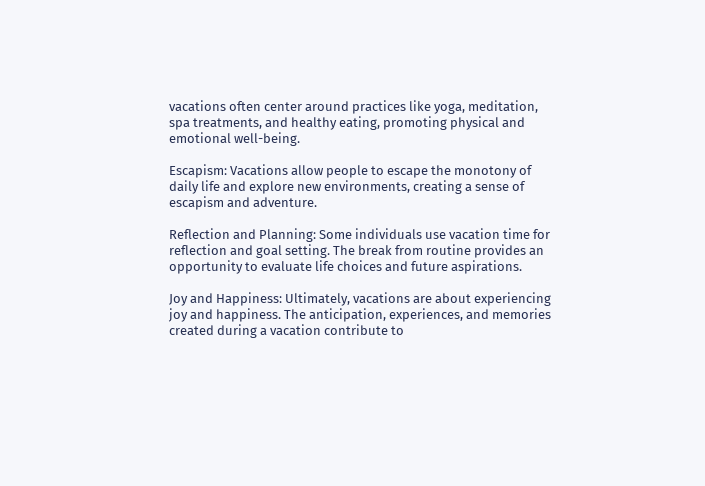vacations often center around practices like yoga, meditation, spa treatments, and healthy eating, promoting physical and emotional well-being.

Escapism: Vacations allow people to escape the monotony of daily life and explore new environments, creating a sense of escapism and adventure.

Reflection and Planning: Some individuals use vacation time for reflection and goal setting. The break from routine provides an opportunity to evaluate life choices and future aspirations.

Joy and Happiness: Ultimately, vacations are about experiencing joy and happiness. The anticipation, experiences, and memories created during a vacation contribute to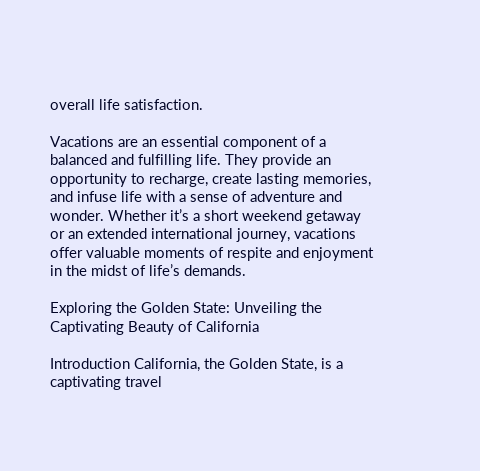overall life satisfaction.

Vacations are an essential component of a balanced and fulfilling life. They provide an opportunity to recharge, create lasting memories, and infuse life with a sense of adventure and wonder. Whether it’s a short weekend getaway or an extended international journey, vacations offer valuable moments of respite and enjoyment in the midst of life’s demands.

Exploring the Golden State: Unveiling the Captivating Beauty of California

Introduction California, the Golden State, is a captivating travel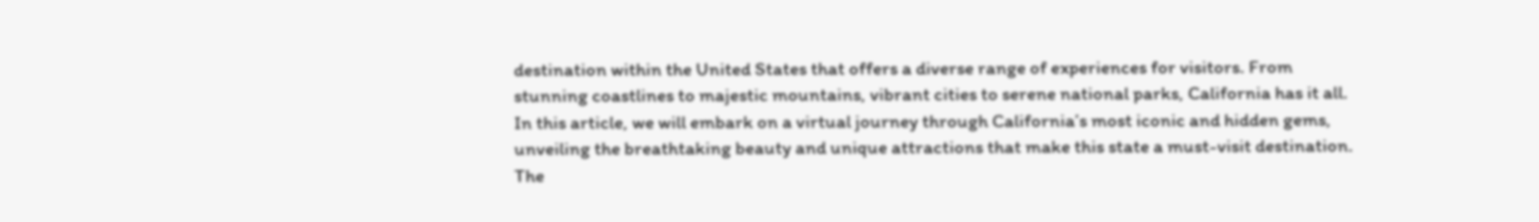destination within the United States that offers a diverse range of experiences for visitors. From stunning coastlines to majestic mountains, vibrant cities to serene national parks, California has it all. In this article, we will embark on a virtual journey through California’s most iconic and hidden gems, unveiling the breathtaking beauty and unique attractions that make this state a must-visit destination. The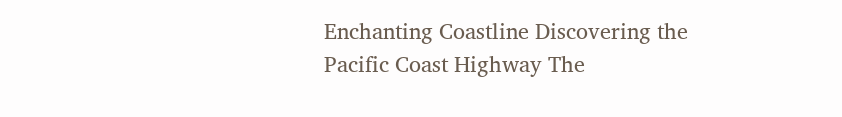Enchanting Coastline Discovering the Pacific Coast Highway The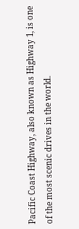Pacific Coast Highway, also known as Highway 1, is one of the most scenic drives in the world.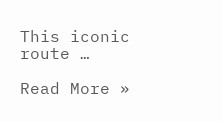This iconic route …

Read More »